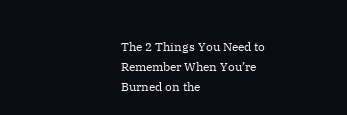The 2 Things You Need to Remember When You’re Burned on the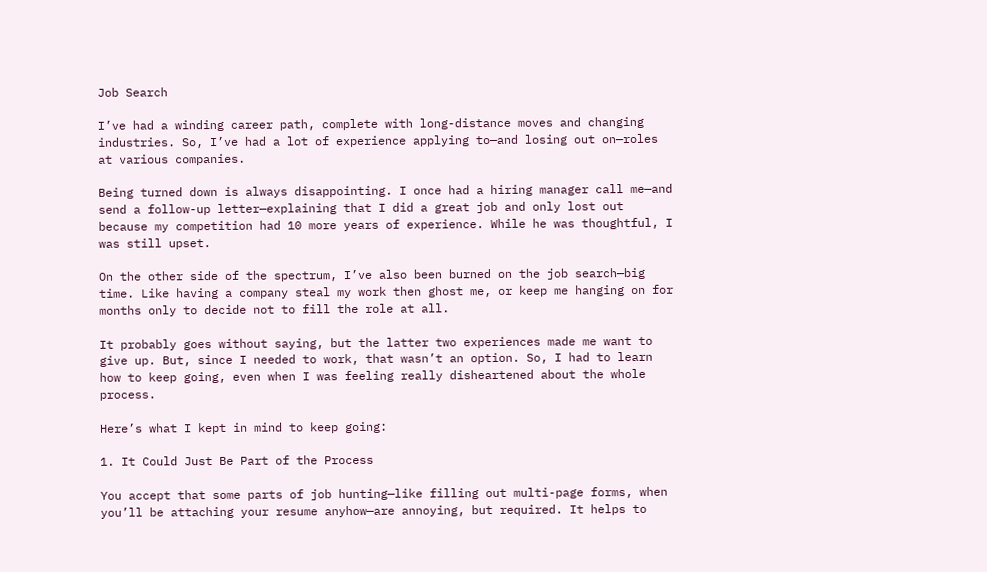Job Search

I’ve had a winding career path, complete with long-distance moves and changing industries. So, I’ve had a lot of experience applying to—and losing out on—roles at various companies.

Being turned down is always disappointing. I once had a hiring manager call me—and send a follow-up letter—explaining that I did a great job and only lost out because my competition had 10 more years of experience. While he was thoughtful, I was still upset.

On the other side of the spectrum, I’ve also been burned on the job search—big time. Like having a company steal my work then ghost me, or keep me hanging on for months only to decide not to fill the role at all.

It probably goes without saying, but the latter two experiences made me want to give up. But, since I needed to work, that wasn’t an option. So, I had to learn how to keep going, even when I was feeling really disheartened about the whole process.

Here’s what I kept in mind to keep going:

1. It Could Just Be Part of the Process

You accept that some parts of job hunting—like filling out multi-page forms, when you’ll be attaching your resume anyhow—are annoying, but required. It helps to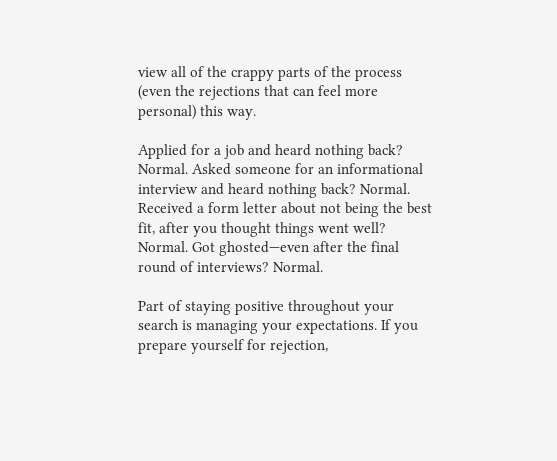view all of the crappy parts of the process (even the rejections that can feel more personal) this way.

Applied for a job and heard nothing back? Normal. Asked someone for an informational interview and heard nothing back? Normal. Received a form letter about not being the best fit, after you thought things went well? Normal. Got ghosted—even after the final round of interviews? Normal.

Part of staying positive throughout your search is managing your expectations. If you prepare yourself for rejection,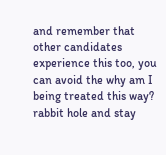and remember that other candidates experience this too, you can avoid the why am I being treated this way? rabbit hole and stay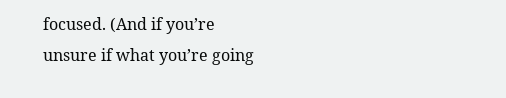focused. (And if you’re unsure if what you’re going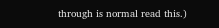through is normal read this.)